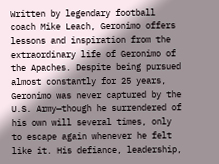Written by legendary football coach Mike Leach, Geronimo offers lessons and inspiration from the extraordinary life of Geronimo of the Apaches. Despite being pursued almost constantly for 25 years, Geronimo was never captured by the U.S. Army—though he surrendered of his own will several times, only to escape again whenever he felt like it. His defiance, leadership,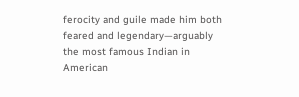ferocity and guile made him both feared and legendary—arguably the most famous Indian in American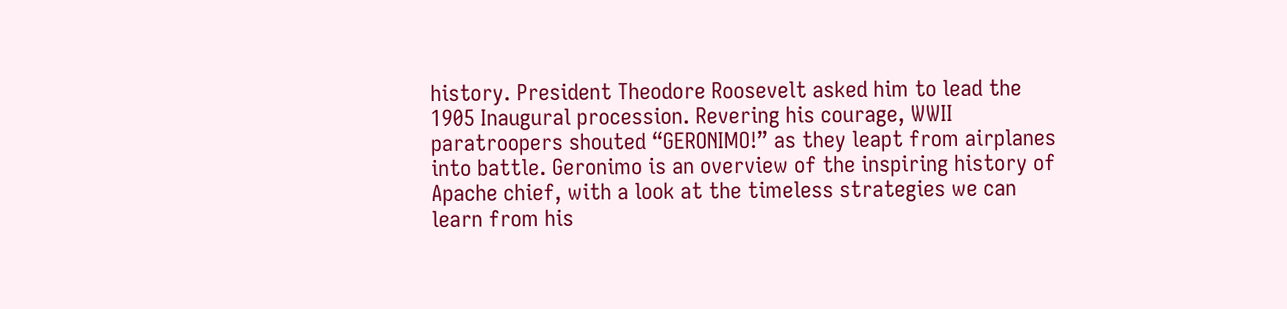history. President Theodore Roosevelt asked him to lead the 1905 Inaugural procession. Revering his courage, WWII paratroopers shouted “GERONIMO!” as they leapt from airplanes into battle. Geronimo is an overview of the inspiring history of Apache chief, with a look at the timeless strategies we can learn from his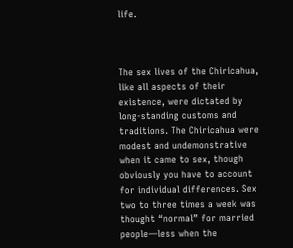life.



The sex lives of the Chiricahua, like all aspects of their existence, were dictated by long-standing customs and traditions. The Chiricahua were modest and undemonstrative when it came to sex, though obviously you have to account for individual differences. Sex two to three times a week was thought “normal” for married people—less when the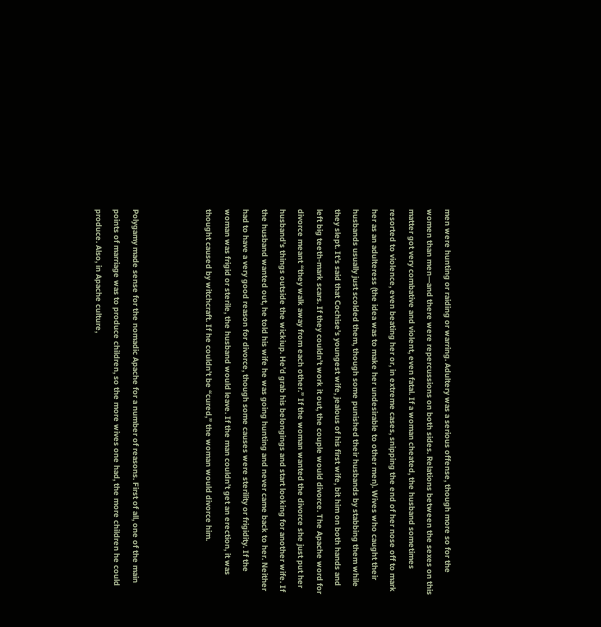men were hunting or raiding or warring. Adultery was a serious offense, though more so for the women than men—and there were repercussions on both sides. Relations between the sexes on this matter got very combative and violent, even fatal. If a woman cheated, the husband sometimes resorted to violence, even beating her or, in extreme cases, snipping the end of her nose off to mark her as an adulteress (the idea was to make her undesirable to other men). Wives who caught their husbands usually just scolded them, though some punished their husbands by stabbing them while they slept. It’s said that Cochise’s youngest wife, jealous of his first wife, bit him on both hands and left big teeth-mark scars. If they couldn’t work it out, the couple would divorce. The Apache word for divorce meant “they walk away from each other.” If the woman wanted the divorce she just put her husband’s things outside the wickiup. He’d grab his belongings and start looking for another wife. If the husband wanted out, he told his wife he was going hunting and never came back to her. Neither had to have a very good reason for divorce, though some causes were sterility or frigidity. If the woman was frigid or sterile, the husband would leave. If the man couldn’t get an erection, it was thought caused by witchcraft. If he couldn’t be “cured,” the woman would divorce him.



Polygamy made sense for the nomadic Apache for a number of reasons. First of all, one of the main points of marriage was to produce children, so the more wives one had, the more children he could produce. Also, in Apache culture,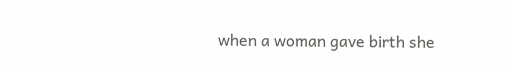when a woman gave birth she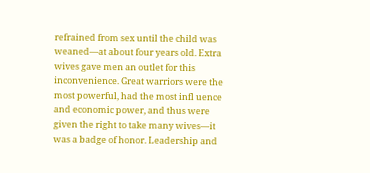refrained from sex until the child was weaned—at about four years old. Extra wives gave men an outlet for this inconvenience. Great warriors were the most powerful, had the most infl uence and economic power, and thus were given the right to take many wives—it was a badge of honor. Leadership and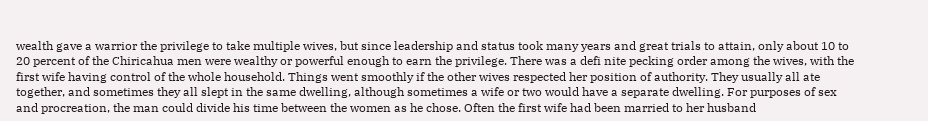wealth gave a warrior the privilege to take multiple wives, but since leadership and status took many years and great trials to attain, only about 10 to 20 percent of the Chiricahua men were wealthy or powerful enough to earn the privilege. There was a defi nite pecking order among the wives, with the first wife having control of the whole household. Things went smoothly if the other wives respected her position of authority. They usually all ate together, and sometimes they all slept in the same dwelling, although sometimes a wife or two would have a separate dwelling. For purposes of sex and procreation, the man could divide his time between the women as he chose. Often the first wife had been married to her husband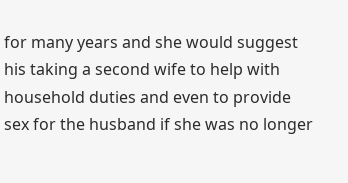for many years and she would suggest his taking a second wife to help with household duties and even to provide sex for the husband if she was no longer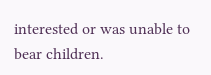interested or was unable to bear children.